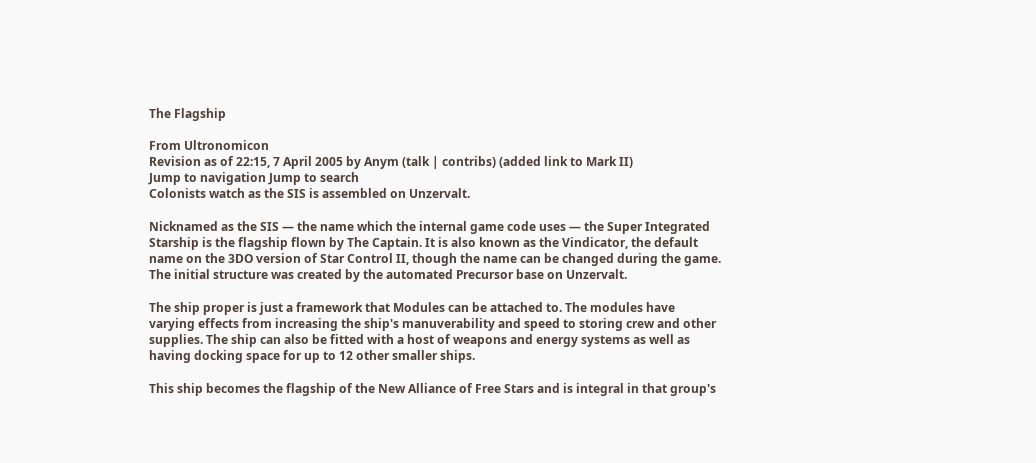The Flagship

From Ultronomicon
Revision as of 22:15, 7 April 2005 by Anym (talk | contribs) (added link to Mark II)
Jump to navigation Jump to search
Colonists watch as the SIS is assembled on Unzervalt.

Nicknamed as the SIS — the name which the internal game code uses — the Super Integrated Starship is the flagship flown by The Captain. It is also known as the Vindicator, the default name on the 3DO version of Star Control II, though the name can be changed during the game. The initial structure was created by the automated Precursor base on Unzervalt.

The ship proper is just a framework that Modules can be attached to. The modules have varying effects from increasing the ship's manuverability and speed to storing crew and other supplies. The ship can also be fitted with a host of weapons and energy systems as well as having docking space for up to 12 other smaller ships.

This ship becomes the flagship of the New Alliance of Free Stars and is integral in that group's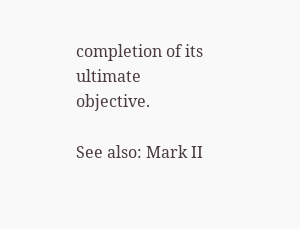completion of its ultimate objective.

See also: Mark II